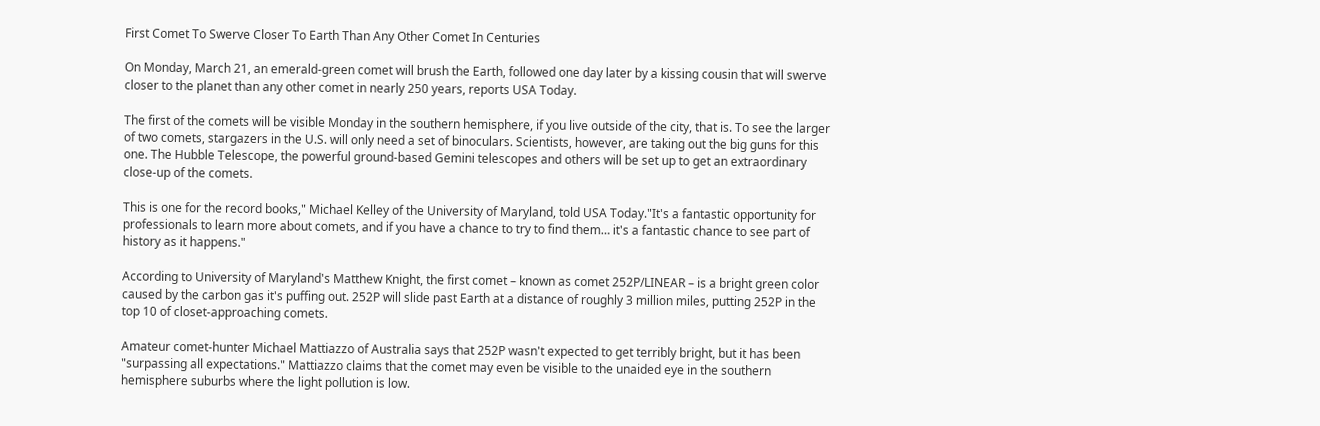First Comet To Swerve Closer To Earth Than Any Other Comet In Centuries

On Monday, March 21, an emerald-green comet will brush the Earth, followed one day later by a kissing cousin that will swerve closer to the planet than any other comet in nearly 250 years, reports USA Today.

The first of the comets will be visible Monday in the southern hemisphere, if you live outside of the city, that is. To see the larger of two comets, stargazers in the U.S. will only need a set of binoculars. Scientists, however, are taking out the big guns for this one. The Hubble Telescope, the powerful ground-based Gemini telescopes and others will be set up to get an extraordinary close-up of the comets.

This is one for the record books," Michael Kelley of the University of Maryland, told USA Today."It's a fantastic opportunity for professionals to learn more about comets, and if you have a chance to try to find them… it's a fantastic chance to see part of history as it happens."

According to University of Maryland's Matthew Knight, the first comet – known as comet 252P/LINEAR – is a bright green color caused by the carbon gas it's puffing out. 252P will slide past Earth at a distance of roughly 3 million miles, putting 252P in the top 10 of closet-approaching comets.

Amateur comet-hunter Michael Mattiazzo of Australia says that 252P wasn't expected to get terribly bright, but it has been "surpassing all expectations." Mattiazzo claims that the comet may even be visible to the unaided eye in the southern hemisphere suburbs where the light pollution is low.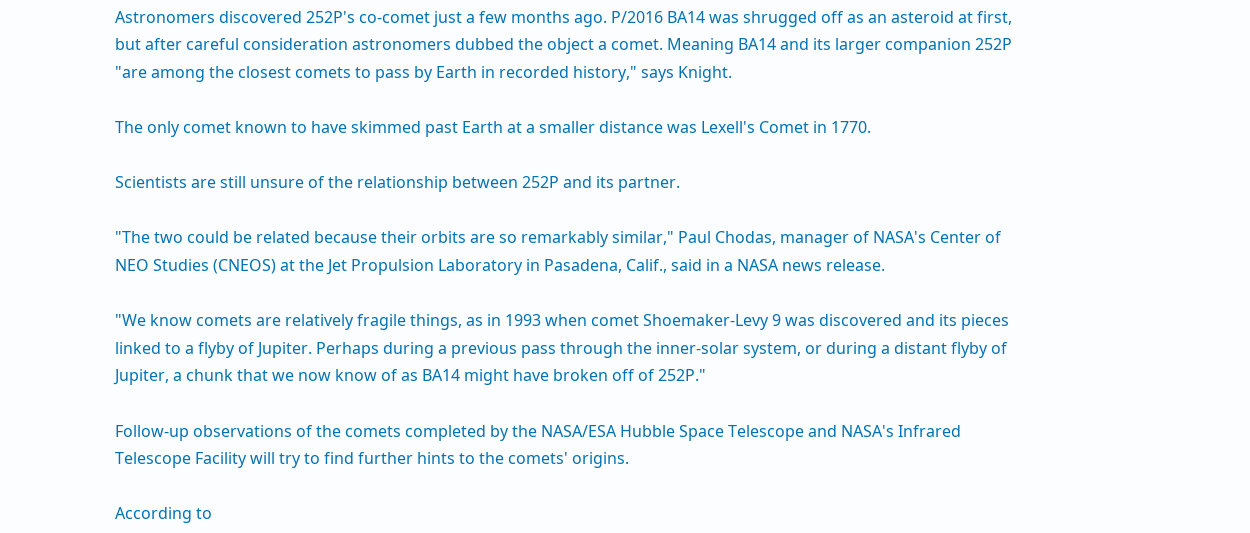Astronomers discovered 252P's co-comet just a few months ago. P/2016 BA14 was shrugged off as an asteroid at first, but after careful consideration astronomers dubbed the object a comet. Meaning BA14 and its larger companion 252P "are among the closest comets to pass by Earth in recorded history," says Knight.

The only comet known to have skimmed past Earth at a smaller distance was Lexell's Comet in 1770.

Scientists are still unsure of the relationship between 252P and its partner.

"The two could be related because their orbits are so remarkably similar," Paul Chodas, manager of NASA's Center of NEO Studies (CNEOS) at the Jet Propulsion Laboratory in Pasadena, Calif., said in a NASA news release.

"We know comets are relatively fragile things, as in 1993 when comet Shoemaker-Levy 9 was discovered and its pieces linked to a flyby of Jupiter. Perhaps during a previous pass through the inner-solar system, or during a distant flyby of Jupiter, a chunk that we now know of as BA14 might have broken off of 252P."

Follow-up observations of the comets completed by the NASA/ESA Hubble Space Telescope and NASA's Infrared Telescope Facility will try to find further hints to the comets' origins.

According to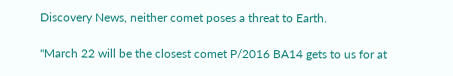Discovery News, neither comet poses a threat to Earth.

"March 22 will be the closest comet P/2016 BA14 gets to us for at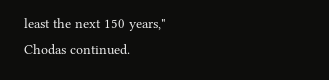least the next 150 years," Chodas continued.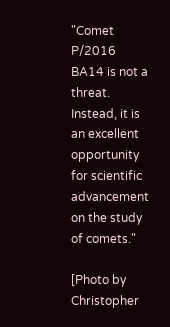"Comet P/2016 BA14 is not a threat. Instead, it is an excellent opportunity for scientific advancement on the study of comets."

[Photo by Christopher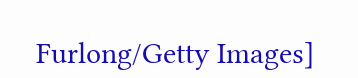Furlong/Getty Images]